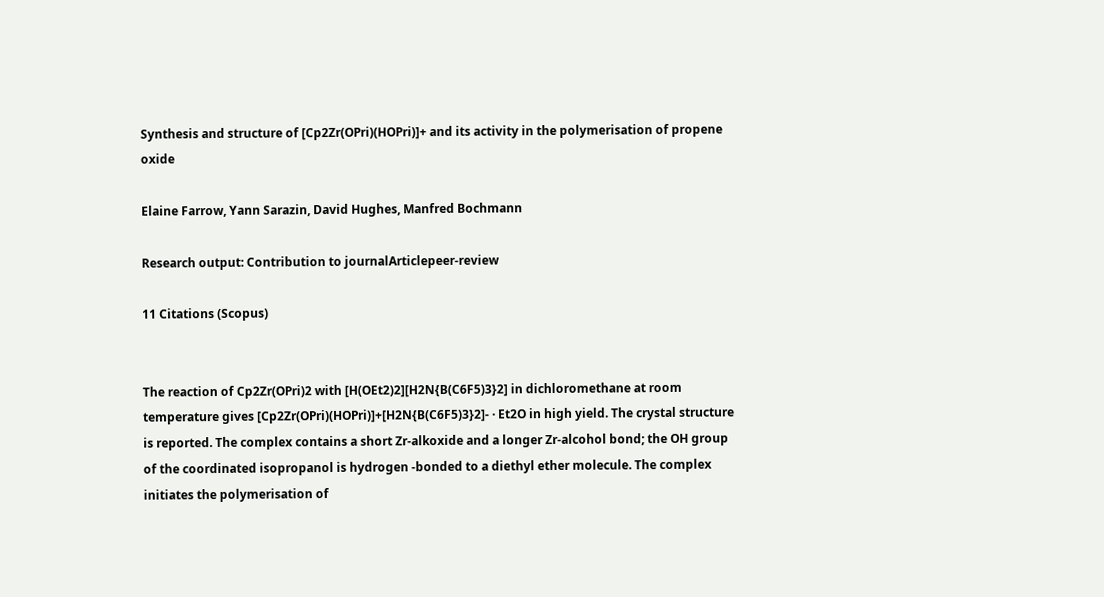Synthesis and structure of [Cp2Zr(OPri)(HOPri)]+ and its activity in the polymerisation of propene oxide

Elaine Farrow, Yann Sarazin, David Hughes, Manfred Bochmann

Research output: Contribution to journalArticlepeer-review

11 Citations (Scopus)


The reaction of Cp2Zr(OPri)2 with [H(OEt2)2][H2N{B(C6F5)3}2] in dichloromethane at room temperature gives [Cp2Zr(OPri)(HOPri)]+[H2N{B(C6F5)3}2]- · Et2O in high yield. The crystal structure is reported. The complex contains a short Zr-alkoxide and a longer Zr-alcohol bond; the OH group of the coordinated isopropanol is hydrogen -bonded to a diethyl ether molecule. The complex initiates the polymerisation of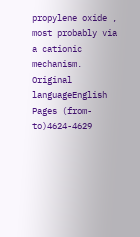propylene oxide , most probably via a cationic mechanism.
Original languageEnglish
Pages (from-to)4624-4629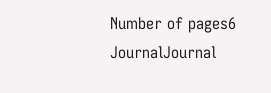Number of pages6
JournalJournal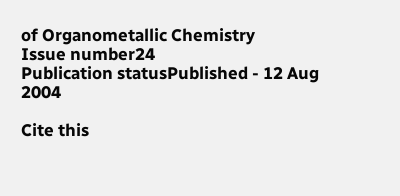of Organometallic Chemistry
Issue number24
Publication statusPublished - 12 Aug 2004

Cite this